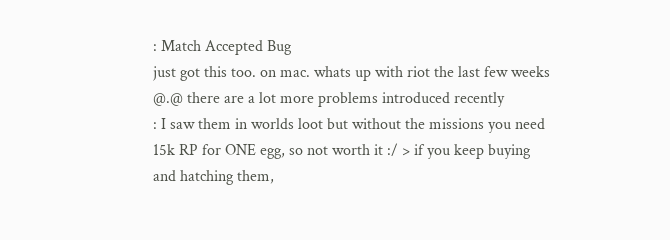: Match Accepted Bug
just got this too. on mac. whats up with riot the last few weeks @.@ there are a lot more problems introduced recently
: I saw them in worlds loot but without the missions you need 15k RP for ONE egg, so not worth it :/ > if you keep buying and hatching them,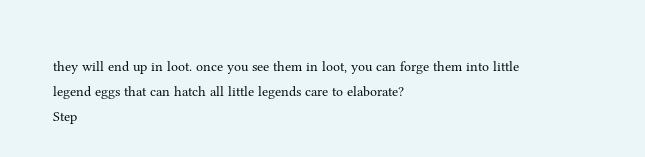they will end up in loot. once you see them in loot, you can forge them into little legend eggs that can hatch all little legends care to elaborate?
Step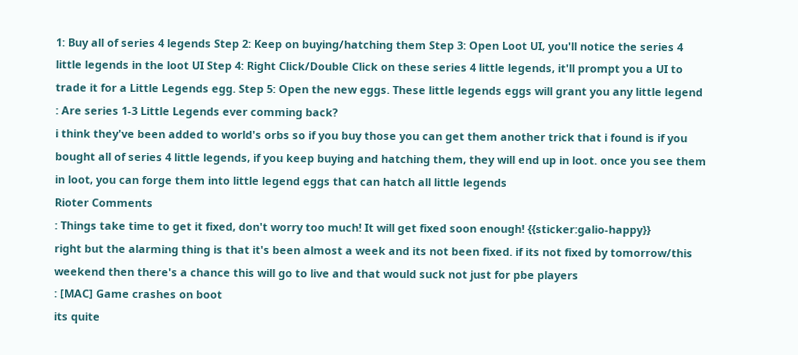1: Buy all of series 4 legends Step 2: Keep on buying/hatching them Step 3: Open Loot UI, you'll notice the series 4 little legends in the loot UI Step 4: Right Click/Double Click on these series 4 little legends, it'll prompt you a UI to trade it for a Little Legends egg. Step 5: Open the new eggs. These little legends eggs will grant you any little legend
: Are series 1-3 Little Legends ever comming back?
i think they've been added to world's orbs so if you buy those you can get them another trick that i found is if you bought all of series 4 little legends, if you keep buying and hatching them, they will end up in loot. once you see them in loot, you can forge them into little legend eggs that can hatch all little legends
Rioter Comments
: Things take time to get it fixed, don't worry too much! It will get fixed soon enough! {{sticker:galio-happy}}
right but the alarming thing is that it's been almost a week and its not been fixed. if its not fixed by tomorrow/this weekend then there's a chance this will go to live and that would suck not just for pbe players
: [MAC] Game crashes on boot
its quite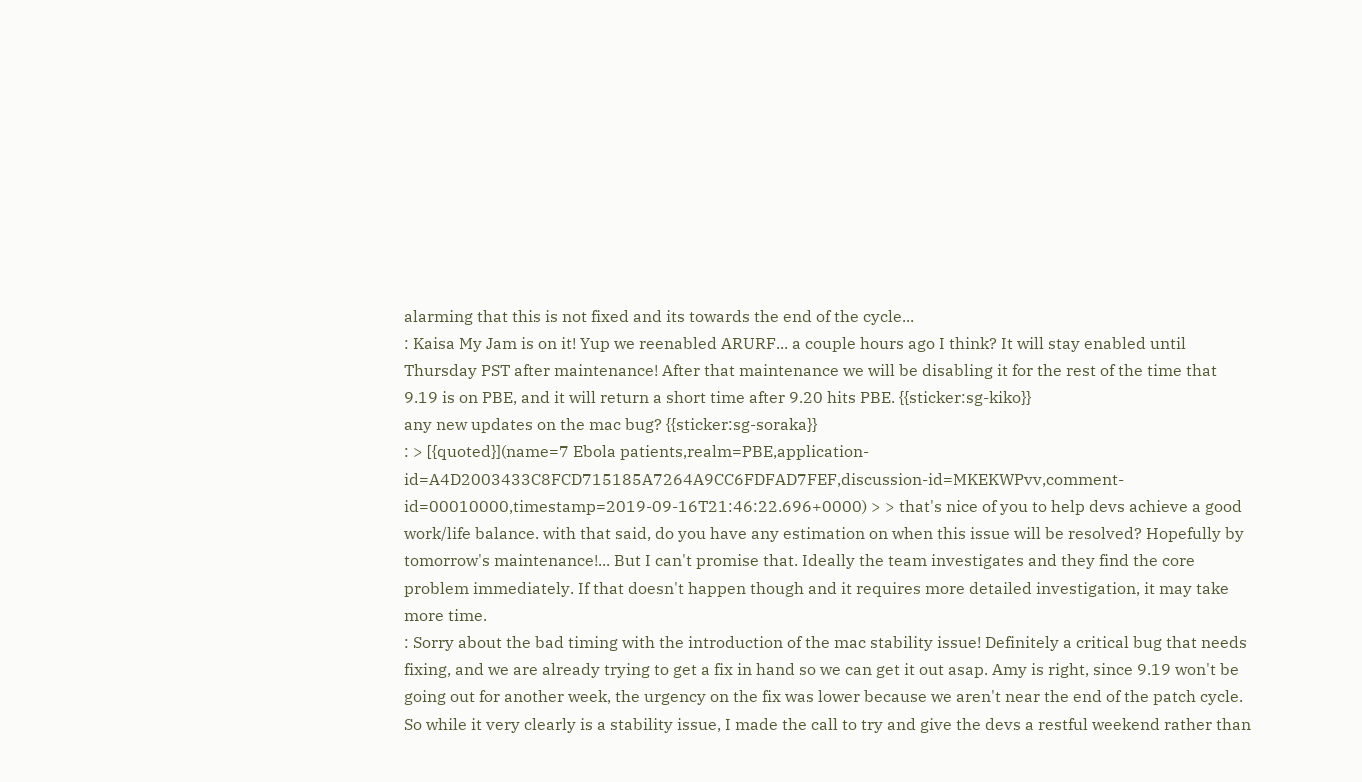alarming that this is not fixed and its towards the end of the cycle...
: Kaisa My Jam is on it! Yup we reenabled ARURF... a couple hours ago I think? It will stay enabled until Thursday PST after maintenance! After that maintenance we will be disabling it for the rest of the time that 9.19 is on PBE, and it will return a short time after 9.20 hits PBE. {{sticker:sg-kiko}}
any new updates on the mac bug? {{sticker:sg-soraka}}
: > [{quoted}](name=7 Ebola patients,realm=PBE,application-id=A4D2003433C8FCD715185A7264A9CC6FDFAD7FEF,discussion-id=MKEKWPvv,comment-id=00010000,timestamp=2019-09-16T21:46:22.696+0000) > > that's nice of you to help devs achieve a good work/life balance. with that said, do you have any estimation on when this issue will be resolved? Hopefully by tomorrow's maintenance!... But I can't promise that. Ideally the team investigates and they find the core problem immediately. If that doesn't happen though and it requires more detailed investigation, it may take more time.
: Sorry about the bad timing with the introduction of the mac stability issue! Definitely a critical bug that needs fixing, and we are already trying to get a fix in hand so we can get it out asap. Amy is right, since 9.19 won't be going out for another week, the urgency on the fix was lower because we aren't near the end of the patch cycle. So while it very clearly is a stability issue, I made the call to try and give the devs a restful weekend rather than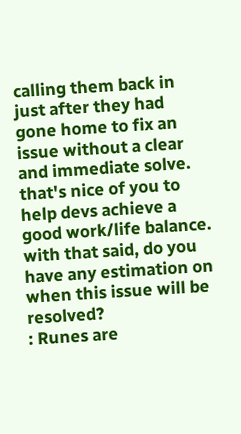calling them back in just after they had gone home to fix an issue without a clear and immediate solve.
that's nice of you to help devs achieve a good work/life balance. with that said, do you have any estimation on when this issue will be resolved?
: Runes are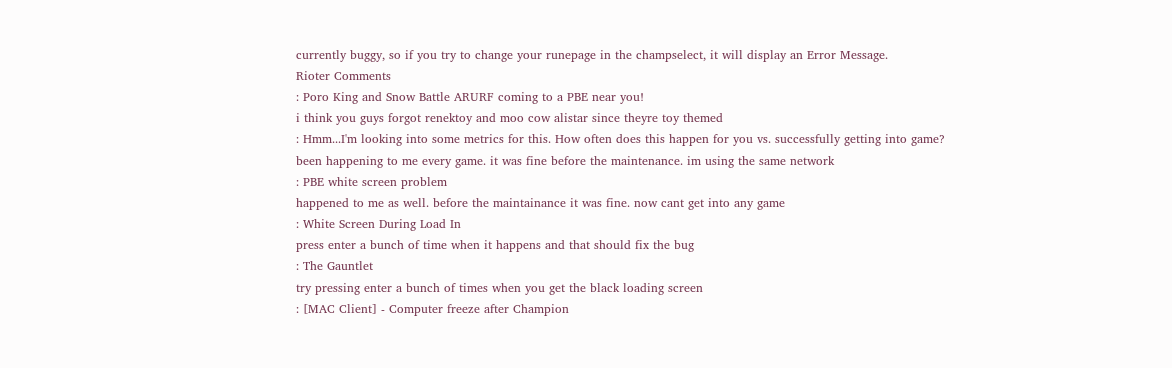currently buggy, so if you try to change your runepage in the champselect, it will display an Error Message.
Rioter Comments
: Poro King and Snow Battle ARURF coming to a PBE near you!
i think you guys forgot renektoy and moo cow alistar since theyre toy themed
: Hmm...I'm looking into some metrics for this. How often does this happen for you vs. successfully getting into game?
been happening to me every game. it was fine before the maintenance. im using the same network
: PBE white screen problem
happened to me as well. before the maintainance it was fine. now cant get into any game
: White Screen During Load In
press enter a bunch of time when it happens and that should fix the bug
: The Gauntlet
try pressing enter a bunch of times when you get the black loading screen
: [MAC Client] - Computer freeze after Champion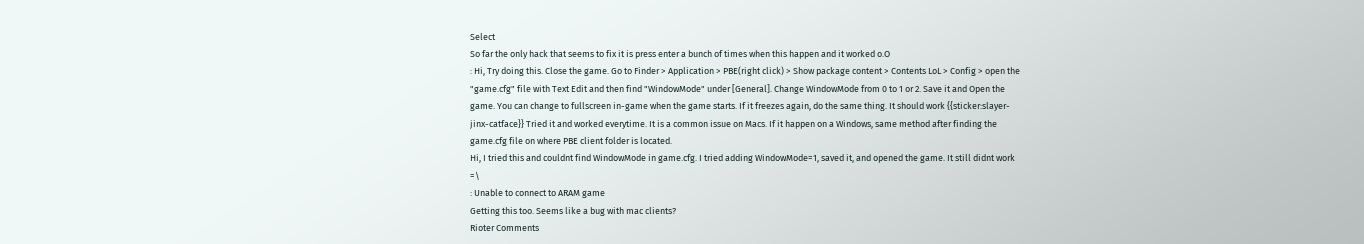Select
So far the only hack that seems to fix it is press enter a bunch of times when this happen and it worked o.O
: Hi, Try doing this. Close the game. Go to Finder > Application > PBE(right click) > Show package content > Contents LoL > Config > open the "game.cfg" file with Text Edit and then find "WindowMode" under [General]. Change WindowMode from 0 to 1 or 2. Save it and Open the game. You can change to fullscreen in-game when the game starts. If it freezes again, do the same thing. It should work {{sticker:slayer-jinx-catface}} Tried it and worked everytime. It is a common issue on Macs. If it happen on a Windows, same method after finding the game.cfg file on where PBE client folder is located.
Hi, I tried this and couldnt find WindowMode in game.cfg. I tried adding WindowMode=1, saved it, and opened the game. It still didnt work =\
: Unable to connect to ARAM game
Getting this too. Seems like a bug with mac clients?
Rioter Comments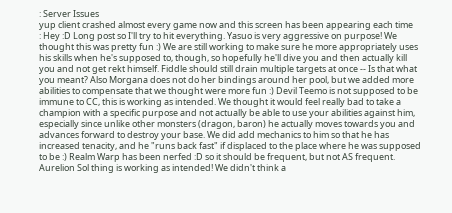: Server Issues
yup client crashed almost every game now and this screen has been appearing each time
: Hey :D Long post so I'll try to hit everything. Yasuo is very aggressive on purpose! We thought this was pretty fun :) We are still working to make sure he more appropriately uses his skills when he's supposed to, though, so hopefully he'll dive you and then actually kill you and not get rekt himself. Fiddle should still drain multiple targets at once -- Is that what you meant? Also Morgana does not do her bindings around her pool, but we added more abilities to compensate that we thought were more fun :) Devil Teemo is not supposed to be immune to CC, this is working as intended. We thought it would feel really bad to take a champion with a specific purpose and not actually be able to use your abilities against him, especially since unlike other monsters (dragon, baron) he actually moves towards you and advances forward to destroy your base. We did add mechanics to him so that he has increased tenacity, and he "runs back fast" if displaced to the place where he was supposed to be :) Realm Warp has been nerfed :D so it should be frequent, but not AS frequent. Aurelion Sol thing is working as intended! We didn't think a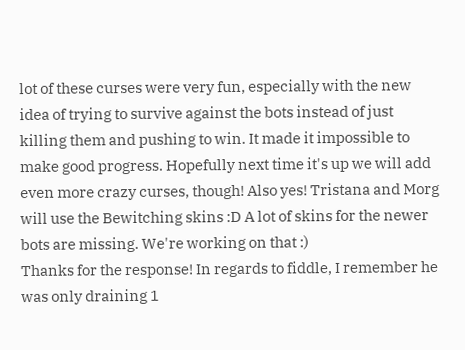lot of these curses were very fun, especially with the new idea of trying to survive against the bots instead of just killing them and pushing to win. It made it impossible to make good progress. Hopefully next time it's up we will add even more crazy curses, though! Also yes! Tristana and Morg will use the Bewitching skins :D A lot of skins for the newer bots are missing. We're working on that :)
Thanks for the response! In regards to fiddle, I remember he was only draining 1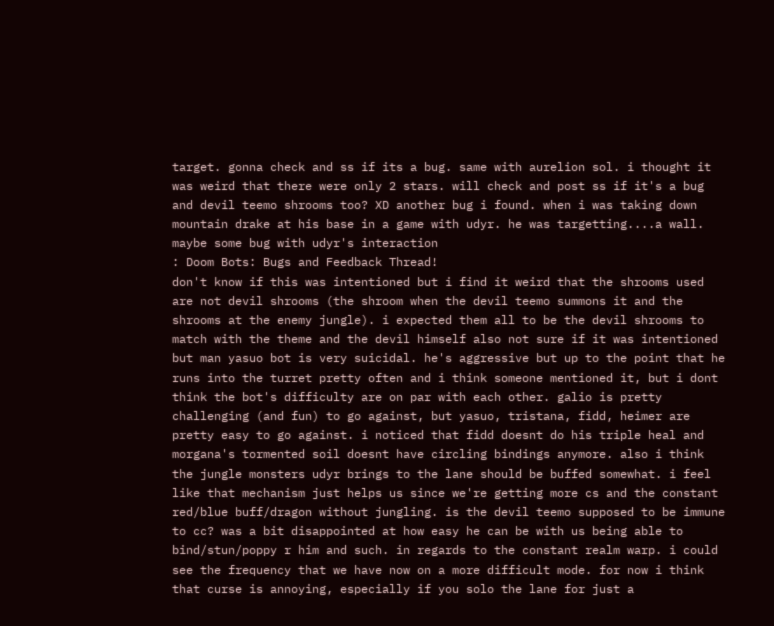target. gonna check and ss if its a bug. same with aurelion sol. i thought it was weird that there were only 2 stars. will check and post ss if it's a bug and devil teemo shrooms too? XD another bug i found. when i was taking down mountain drake at his base in a game with udyr. he was targetting....a wall. maybe some bug with udyr's interaction
: Doom Bots: Bugs and Feedback Thread!
don't know if this was intentioned but i find it weird that the shrooms used are not devil shrooms (the shroom when the devil teemo summons it and the shrooms at the enemy jungle). i expected them all to be the devil shrooms to match with the theme and the devil himself also not sure if it was intentioned but man yasuo bot is very suicidal. he's aggressive but up to the point that he runs into the turret pretty often and i think someone mentioned it, but i dont think the bot's difficulty are on par with each other. galio is pretty challenging (and fun) to go against, but yasuo, tristana, fidd, heimer are pretty easy to go against. i noticed that fidd doesnt do his triple heal and morgana's tormented soil doesnt have circling bindings anymore. also i think the jungle monsters udyr brings to the lane should be buffed somewhat. i feel like that mechanism just helps us since we're getting more cs and the constant red/blue buff/dragon without jungling. is the devil teemo supposed to be immune to cc? was a bit disappointed at how easy he can be with us being able to bind/stun/poppy r him and such. in regards to the constant realm warp. i could see the frequency that we have now on a more difficult mode. for now i think that curse is annoying, especially if you solo the lane for just a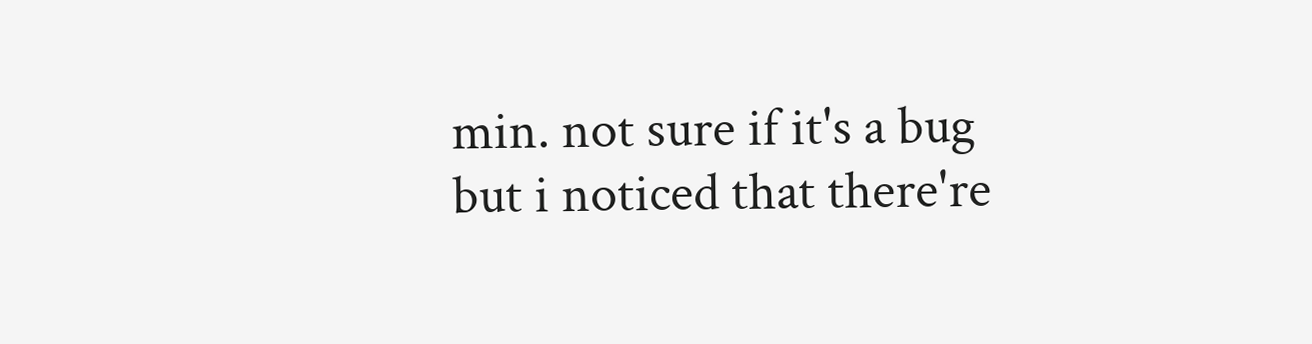min. not sure if it's a bug but i noticed that there're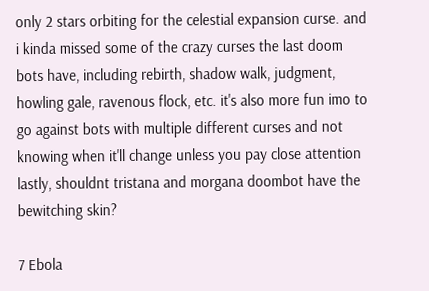only 2 stars orbiting for the celestial expansion curse. and i kinda missed some of the crazy curses the last doom bots have, including rebirth, shadow walk, judgment, howling gale, ravenous flock, etc. it's also more fun imo to go against bots with multiple different curses and not knowing when it'll change unless you pay close attention lastly, shouldnt tristana and morgana doombot have the bewitching skin?

7 Ebola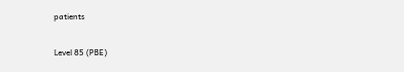patients

Level 85 (PBE)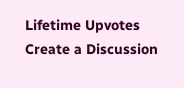Lifetime Upvotes
Create a Discussion